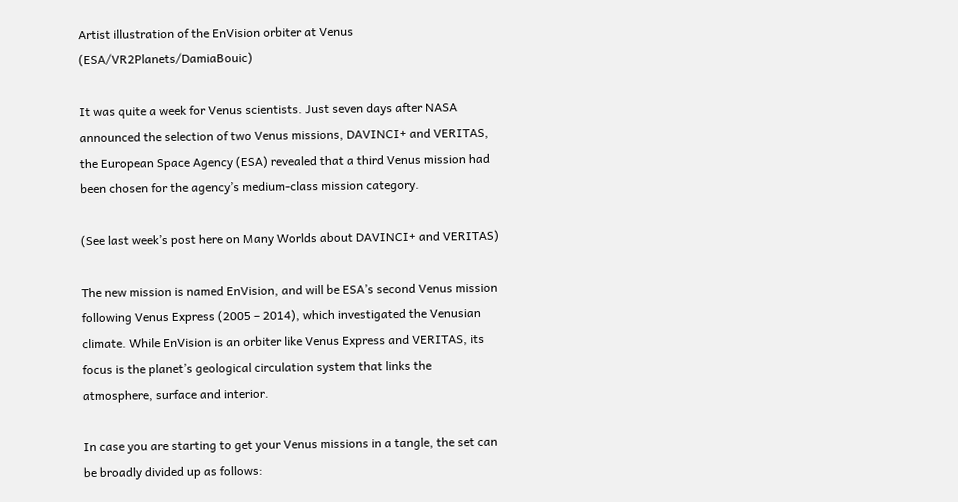Artist illustration of the EnVision orbiter at Venus (ESA/VR2Planets/DamiaBouic)

It was quite a week for Venus scientists. Just seven days after NASA announced the selection of two Venus missions, DAVINCI+ and VERITAS, the European Space Agency (ESA) revealed that a third Venus mission had been chosen for the agency’s medium-class mission category.

(See last week’s post here on Many Worlds about DAVINCI+ and VERITAS)

The new mission is named EnVision, and will be ESA’s second Venus mission following Venus Express (2005 – 2014), which investigated the Venusian climate. While EnVision is an orbiter like Venus Express and VERITAS, its focus is the planet’s geological circulation system that links the atmosphere, surface and interior.

In case you are starting to get your Venus missions in a tangle, the set can be broadly divided up as follows: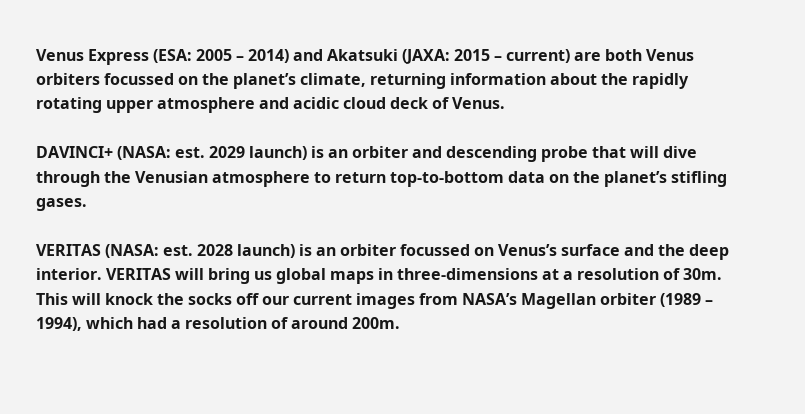Venus Express (ESA: 2005 – 2014) and Akatsuki (JAXA: 2015 – current) are both Venus orbiters focussed on the planet’s climate, returning information about the rapidly rotating upper atmosphere and acidic cloud deck of Venus.

DAVINCI+ (NASA: est. 2029 launch) is an orbiter and descending probe that will dive through the Venusian atmosphere to return top-to-bottom data on the planet’s stifling gases.

VERITAS (NASA: est. 2028 launch) is an orbiter focussed on Venus’s surface and the deep interior. VERITAS will bring us global maps in three-dimensions at a resolution of 30m. This will knock the socks off our current images from NASA’s Magellan orbiter (1989 – 1994), which had a resolution of around 200m.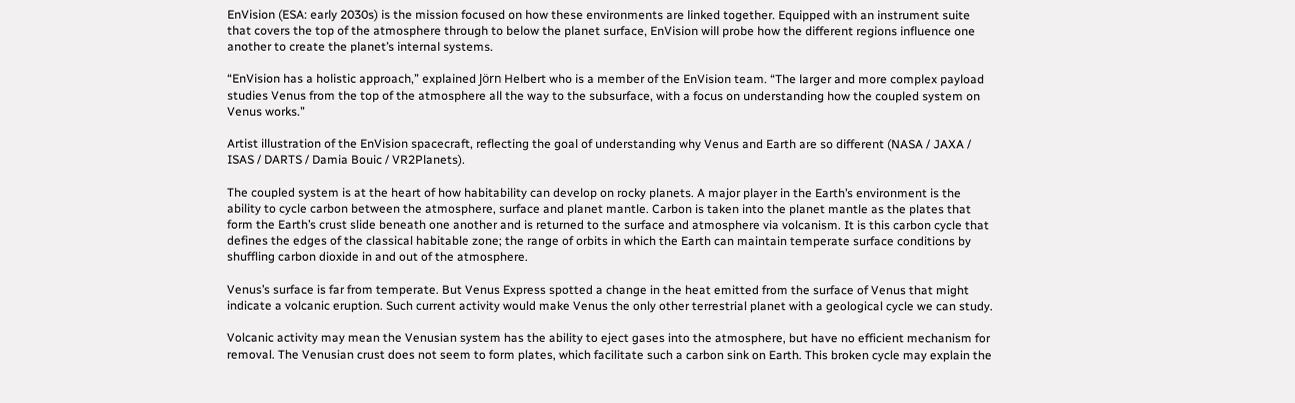EnVision (ESA: early 2030s) is the mission focused on how these environments are linked together. Equipped with an instrument suite that covers the top of the atmosphere through to below the planet surface, EnVision will probe how the different regions influence one another to create the planet’s internal systems.

“EnVision has a holistic approach,” explained Jörn Helbert who is a member of the EnVision team. “The larger and more complex payload studies Venus from the top of the atmosphere all the way to the subsurface, with a focus on understanding how the coupled system on Venus works.”

Artist illustration of the EnVision spacecraft, reflecting the goal of understanding why Venus and Earth are so different (NASA / JAXA / ISAS / DARTS / Damia Bouic / VR2Planets).

The coupled system is at the heart of how habitability can develop on rocky planets. A major player in the Earth’s environment is the ability to cycle carbon between the atmosphere, surface and planet mantle. Carbon is taken into the planet mantle as the plates that form the Earth’s crust slide beneath one another and is returned to the surface and atmosphere via volcanism. It is this carbon cycle that defines the edges of the classical habitable zone; the range of orbits in which the Earth can maintain temperate surface conditions by shuffling carbon dioxide in and out of the atmosphere.

Venus’s surface is far from temperate. But Venus Express spotted a change in the heat emitted from the surface of Venus that might indicate a volcanic eruption. Such current activity would make Venus the only other terrestrial planet with a geological cycle we can study.

Volcanic activity may mean the Venusian system has the ability to eject gases into the atmosphere, but have no efficient mechanism for removal. The Venusian crust does not seem to form plates, which facilitate such a carbon sink on Earth. This broken cycle may explain the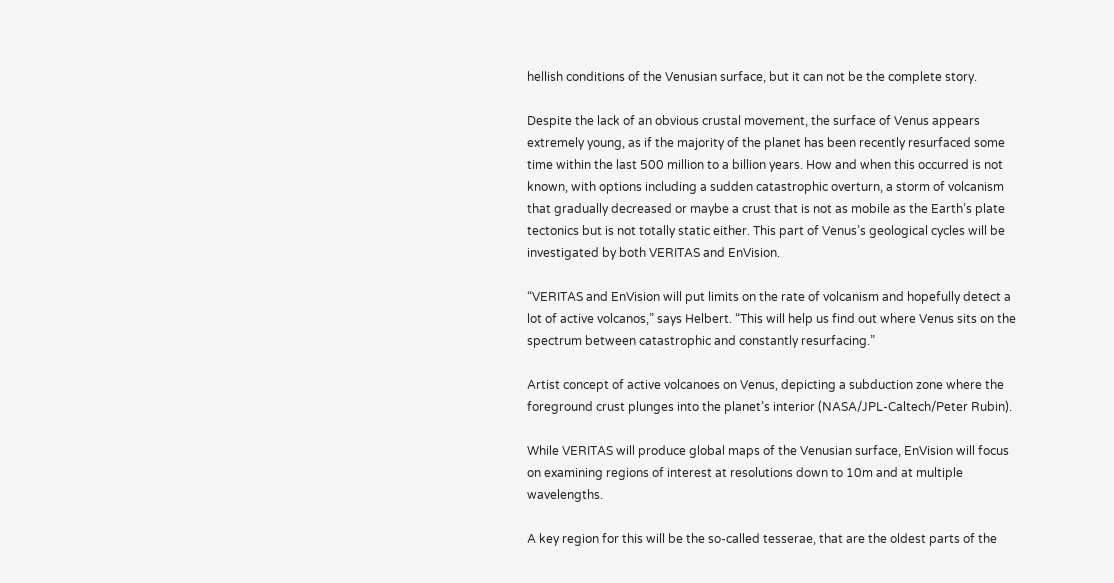hellish conditions of the Venusian surface, but it can not be the complete story.

Despite the lack of an obvious crustal movement, the surface of Venus appears extremely young, as if the majority of the planet has been recently resurfaced some time within the last 500 million to a billion years. How and when this occurred is not known, with options including a sudden catastrophic overturn, a storm of volcanism that gradually decreased or maybe a crust that is not as mobile as the Earth’s plate tectonics but is not totally static either. This part of Venus’s geological cycles will be investigated by both VERITAS and EnVision.

“VERITAS and EnVision will put limits on the rate of volcanism and hopefully detect a lot of active volcanos,” says Helbert. “This will help us find out where Venus sits on the spectrum between catastrophic and constantly resurfacing.”

Artist concept of active volcanoes on Venus, depicting a subduction zone where the foreground crust plunges into the planet’s interior (NASA/JPL-Caltech/Peter Rubin).

While VERITAS will produce global maps of the Venusian surface, EnVision will focus on examining regions of interest at resolutions down to 10m and at multiple wavelengths.

A key region for this will be the so-called tesserae, that are the oldest parts of the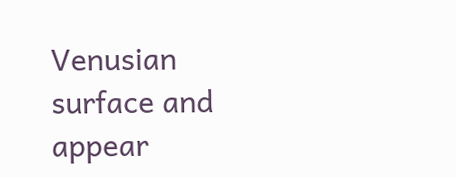Venusian surface and appear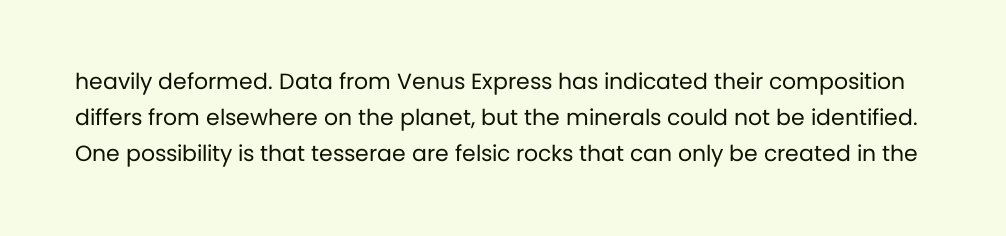heavily deformed. Data from Venus Express has indicated their composition differs from elsewhere on the planet, but the minerals could not be identified. One possibility is that tesserae are felsic rocks that can only be created in the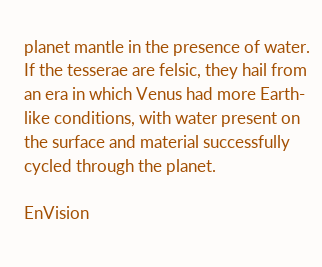planet mantle in the presence of water. If the tesserae are felsic, they hail from an era in which Venus had more Earth-like conditions, with water present on the surface and material successfully cycled through the planet.

EnVision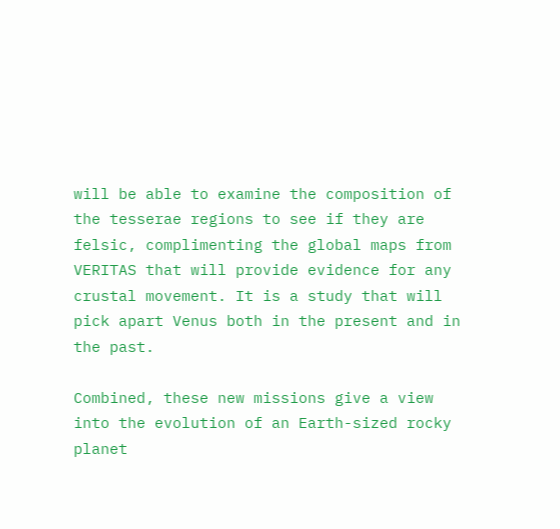will be able to examine the composition of the tesserae regions to see if they are felsic, complimenting the global maps from VERITAS that will provide evidence for any crustal movement. It is a study that will pick apart Venus both in the present and in the past.

Combined, these new missions give a view into the evolution of an Earth-sized rocky planet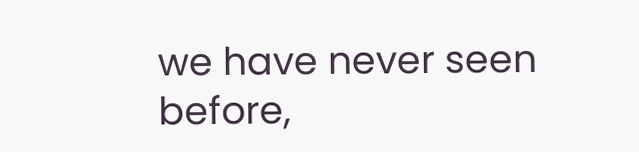we have never seen before,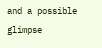and a possible glimpse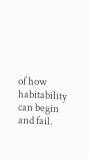of how habitability can begin and fail.